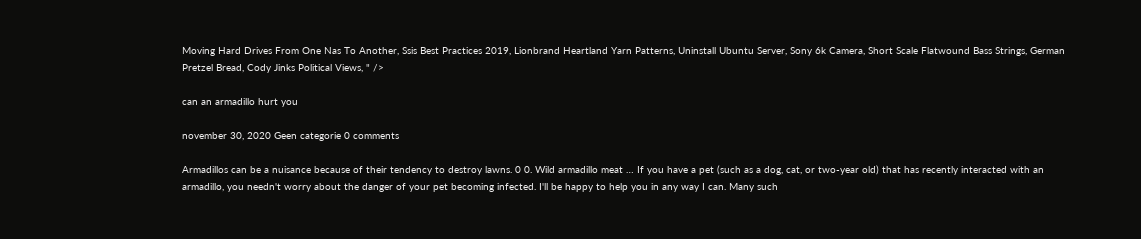Moving Hard Drives From One Nas To Another, Ssis Best Practices 2019, Lionbrand Heartland Yarn Patterns, Uninstall Ubuntu Server, Sony 6k Camera, Short Scale Flatwound Bass Strings, German Pretzel Bread, Cody Jinks Political Views, " />

can an armadillo hurt you

november 30, 2020 Geen categorie 0 comments

Armadillos can be a nuisance because of their tendency to destroy lawns. 0 0. Wild armadillo meat … If you have a pet (such as a dog, cat, or two-year old) that has recently interacted with an armadillo, you needn't worry about the danger of your pet becoming infected. I'll be happy to help you in any way I can. Many such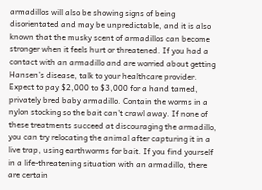armadillos will also be showing signs of being disorientated and may be unpredictable, and it is also known that the musky scent of armadillos can become stronger when it feels hurt or threatened. If you had a contact with an armadillo and are worried about getting Hansen’s disease, talk to your healthcare provider. Expect to pay $2,000 to $3,000 for a hand tamed, privately bred baby armadillo. Contain the worms in a nylon stocking so the bait can't crawl away. If none of these treatments succeed at discouraging the armadillo, you can try relocating the animal after capturing it in a live trap, using earthworms for bait. If you find yourself in a life-threatening situation with an armadillo, there are certain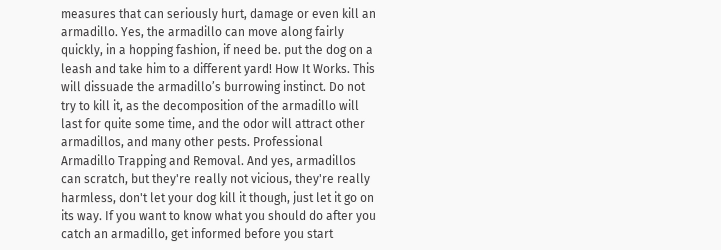measures that can seriously hurt, damage or even kill an armadillo. Yes, the armadillo can move along fairly quickly, in a hopping fashion, if need be. put the dog on a leash and take him to a different yard! How It Works. This will dissuade the armadillo’s burrowing instinct. Do not try to kill it, as the decomposition of the armadillo will last for quite some time, and the odor will attract other armadillos, and many other pests. Professional Armadillo Trapping and Removal. And yes, armadillos can scratch, but they're really not vicious, they're really harmless, don't let your dog kill it though, just let it go on its way. If you want to know what you should do after you catch an armadillo, get informed before you start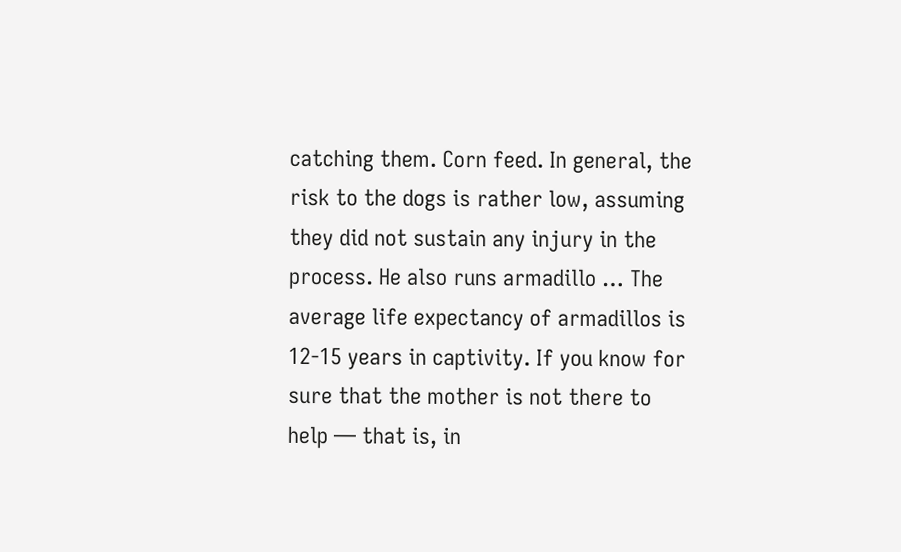catching them. Corn feed. In general, the risk to the dogs is rather low, assuming they did not sustain any injury in the process. He also runs armadillo … The average life expectancy of armadillos is 12-15 years in captivity. If you know for sure that the mother is not there to help — that is, in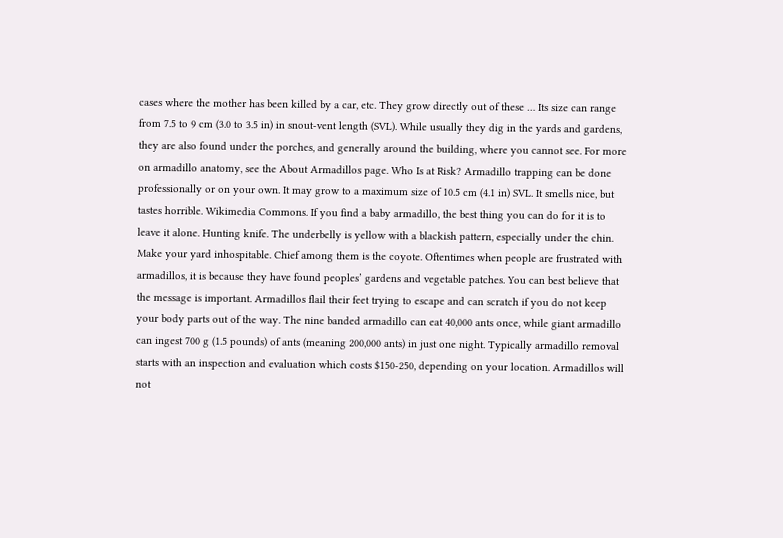cases where the mother has been killed by a car, etc. They grow directly out of these … Its size can range from 7.5 to 9 cm (3.0 to 3.5 in) in snout-vent length (SVL). While usually they dig in the yards and gardens, they are also found under the porches, and generally around the building, where you cannot see. For more on armadillo anatomy, see the About Armadillos page. Who Is at Risk? Armadillo trapping can be done professionally or on your own. It may grow to a maximum size of 10.5 cm (4.1 in) SVL. It smells nice, but tastes horrible. Wikimedia Commons. If you find a baby armadillo, the best thing you can do for it is to leave it alone. Hunting knife. The underbelly is yellow with a blackish pattern, especially under the chin. Make your yard inhospitable. Chief among them is the coyote. Oftentimes when people are frustrated with armadillos, it is because they have found peoples’ gardens and vegetable patches. You can best believe that the message is important. Armadillos flail their feet trying to escape and can scratch if you do not keep your body parts out of the way. The nine banded armadillo can eat 40,000 ants once, while giant armadillo can ingest 700 g (1.5 pounds) of ants (meaning 200,000 ants) in just one night. Typically armadillo removal starts with an inspection and evaluation which costs $150-250, depending on your location. Armadillos will not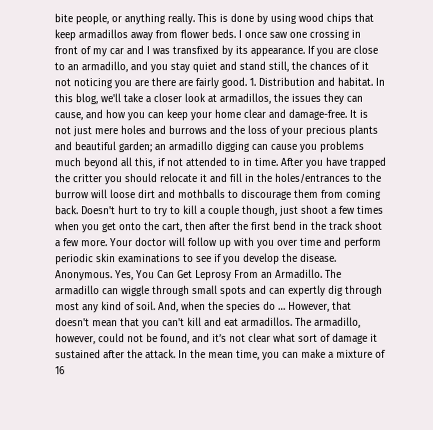bite people, or anything really. This is done by using wood chips that keep armadillos away from flower beds. I once saw one crossing in front of my car and I was transfixed by its appearance. If you are close to an armadillo, and you stay quiet and stand still, the chances of it not noticing you are there are fairly good. 1. Distribution and habitat. In this blog, we'll take a closer look at armadillos, the issues they can cause, and how you can keep your home clear and damage-free. It is not just mere holes and burrows and the loss of your precious plants and beautiful garden; an armadillo digging can cause you problems much beyond all this, if not attended to in time. After you have trapped the critter you should relocate it and fill in the holes/entrances to the burrow will loose dirt and mothballs to discourage them from coming back. Doesn't hurt to try to kill a couple though, just shoot a few times when you get onto the cart, then after the first bend in the track shoot a few more. Your doctor will follow up with you over time and perform periodic skin examinations to see if you develop the disease. Anonymous. Yes, You Can Get Leprosy From an Armadillo. The armadillo can wiggle through small spots and can expertly dig through most any kind of soil. And, when the species do … However, that doesn't mean that you can't kill and eat armadillos. The armadillo, however, could not be found, and it’s not clear what sort of damage it sustained after the attack. In the mean time, you can make a mixture of 16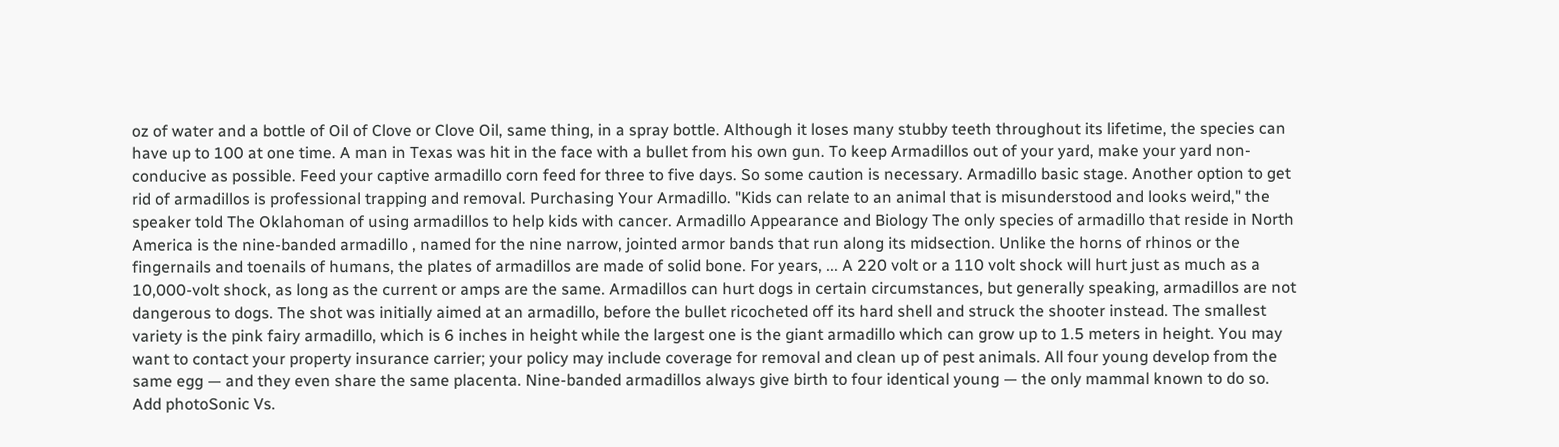oz of water and a bottle of Oil of Clove or Clove Oil, same thing, in a spray bottle. Although it loses many stubby teeth throughout its lifetime, the species can have up to 100 at one time. A man in Texas was hit in the face with a bullet from his own gun. To keep Armadillos out of your yard, make your yard non-conducive as possible. Feed your captive armadillo corn feed for three to five days. So some caution is necessary. Armadillo basic stage. Another option to get rid of armadillos is professional trapping and removal. Purchasing Your Armadillo. "Kids can relate to an animal that is misunderstood and looks weird," the speaker told The Oklahoman of using armadillos to help kids with cancer. Armadillo Appearance and Biology The only species of armadillo that reside in North America is the nine-banded armadillo , named for the nine narrow, jointed armor bands that run along its midsection. Unlike the horns of rhinos or the fingernails and toenails of humans, the plates of armadillos are made of solid bone. For years, ... A 220 volt or a 110 volt shock will hurt just as much as a 10,000-volt shock, as long as the current or amps are the same. Armadillos can hurt dogs in certain circumstances, but generally speaking, armadillos are not dangerous to dogs. The shot was initially aimed at an armadillo, before the bullet ricocheted off its hard shell and struck the shooter instead. The smallest variety is the pink fairy armadillo, which is 6 inches in height while the largest one is the giant armadillo which can grow up to 1.5 meters in height. You may want to contact your property insurance carrier; your policy may include coverage for removal and clean up of pest animals. All four young develop from the same egg — and they even share the same placenta. Nine-banded armadillos always give birth to four identical young — the only mammal known to do so. Add photoSonic Vs.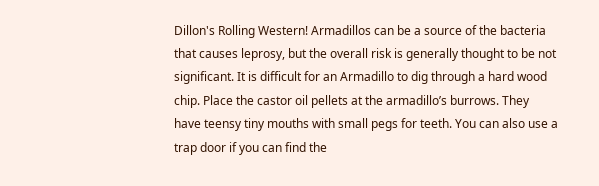Dillon's Rolling Western! Armadillos can be a source of the bacteria that causes leprosy, but the overall risk is generally thought to be not significant. It is difficult for an Armadillo to dig through a hard wood chip. Place the castor oil pellets at the armadillo’s burrows. They have teensy tiny mouths with small pegs for teeth. You can also use a trap door if you can find the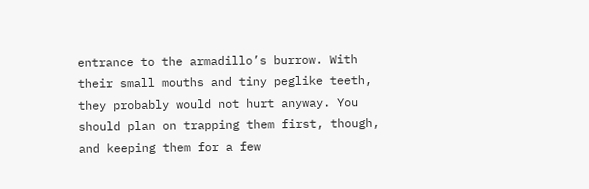entrance to the armadillo’s burrow. With their small mouths and tiny peglike teeth, they probably would not hurt anyway. You should plan on trapping them first, though, and keeping them for a few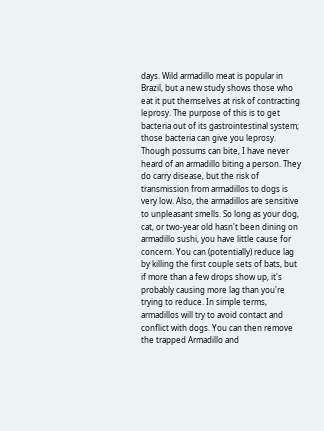days. Wild armadillo meat is popular in Brazil, but a new study shows those who eat it put themselves at risk of contracting leprosy. The purpose of this is to get bacteria out of its gastrointestinal system; those bacteria can give you leprosy. Though possums can bite, I have never heard of an armadillo biting a person. They do carry disease, but the risk of transmission from armadillos to dogs is very low. Also, the armadillos are sensitive to unpleasant smells. So long as your dog, cat, or two-year old hasn't been dining on armadillo sushi, you have little cause for concern. You can (potentially) reduce lag by killing the first couple sets of bats, but if more than a few drops show up, it's probably causing more lag than you're trying to reduce. In simple terms, armadillos will try to avoid contact and conflict with dogs. You can then remove the trapped Armadillo and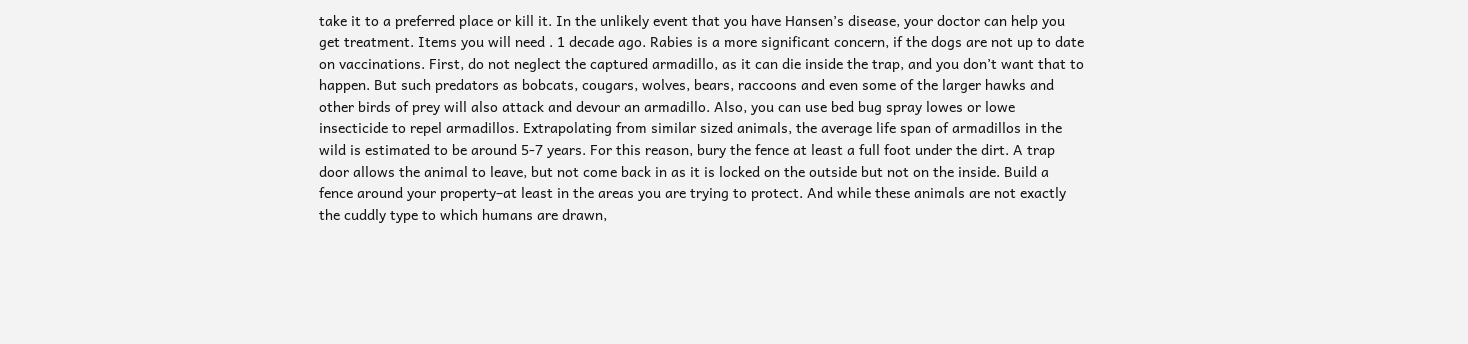take it to a preferred place or kill it. In the unlikely event that you have Hansen’s disease, your doctor can help you get treatment. Items you will need . 1 decade ago. Rabies is a more significant concern, if the dogs are not up to date on vaccinations. First, do not neglect the captured armadillo, as it can die inside the trap, and you don’t want that to happen. But such predators as bobcats, cougars, wolves, bears, raccoons and even some of the larger hawks and other birds of prey will also attack and devour an armadillo. Also, you can use bed bug spray lowes or lowe insecticide to repel armadillos. Extrapolating from similar sized animals, the average life span of armadillos in the wild is estimated to be around 5-7 years. For this reason, bury the fence at least a full foot under the dirt. A trap door allows the animal to leave, but not come back in as it is locked on the outside but not on the inside. Build a fence around your property–at least in the areas you are trying to protect. And while these animals are not exactly the cuddly type to which humans are drawn,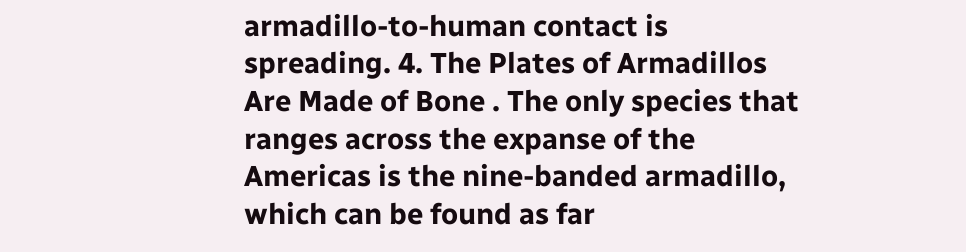armadillo-to-human contact is spreading. 4. The Plates of Armadillos Are Made of Bone . The only species that ranges across the expanse of the Americas is the nine-banded armadillo, which can be found as far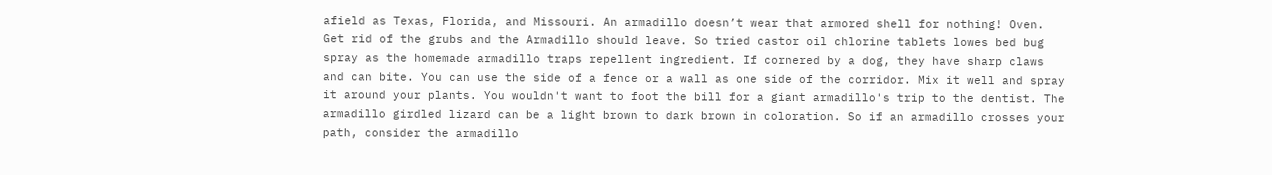afield as Texas, Florida, and Missouri. An armadillo doesn’t wear that armored shell for nothing! Oven. Get rid of the grubs and the Armadillo should leave. So tried castor oil chlorine tablets lowes bed bug spray as the homemade armadillo traps repellent ingredient. If cornered by a dog, they have sharp claws and can bite. You can use the side of a fence or a wall as one side of the corridor. Mix it well and spray it around your plants. You wouldn't want to foot the bill for a giant armadillo's trip to the dentist. The armadillo girdled lizard can be a light brown to dark brown in coloration. So if an armadillo crosses your path, consider the armadillo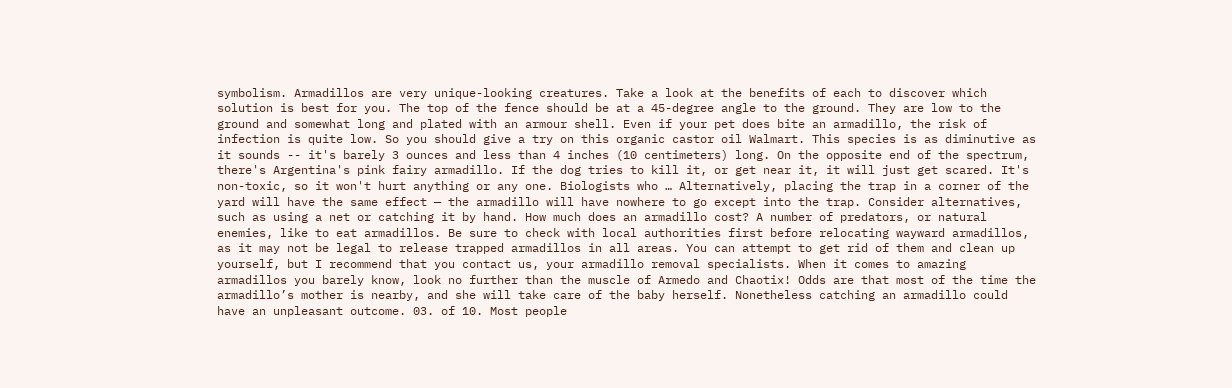symbolism. Armadillos are very unique-looking creatures. Take a look at the benefits of each to discover which solution is best for you. The top of the fence should be at a 45-degree angle to the ground. They are low to the ground and somewhat long and plated with an armour shell. Even if your pet does bite an armadillo, the risk of infection is quite low. So you should give a try on this organic castor oil Walmart. This species is as diminutive as it sounds -- it's barely 3 ounces and less than 4 inches (10 centimeters) long. On the opposite end of the spectrum, there's Argentina's pink fairy armadillo. If the dog tries to kill it, or get near it, it will just get scared. It's non-toxic, so it won't hurt anything or any one. Biologists who … Alternatively, placing the trap in a corner of the yard will have the same effect — the armadillo will have nowhere to go except into the trap. Consider alternatives, such as using a net or catching it by hand. How much does an armadillo cost? A number of predators, or natural enemies, like to eat armadillos. Be sure to check with local authorities first before relocating wayward armadillos, as it may not be legal to release trapped armadillos in all areas. You can attempt to get rid of them and clean up yourself, but I recommend that you contact us, your armadillo removal specialists. When it comes to amazing armadillos you barely know, look no further than the muscle of Armedo and Chaotix! Odds are that most of the time the armadillo’s mother is nearby, and she will take care of the baby herself. Nonetheless catching an armadillo could have an unpleasant outcome. 03. of 10. Most people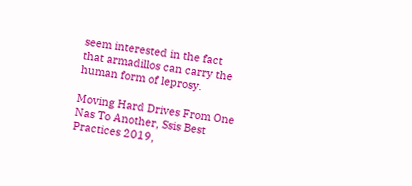seem interested in the fact that armadillos can carry the human form of leprosy.

Moving Hard Drives From One Nas To Another, Ssis Best Practices 2019,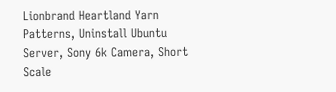Lionbrand Heartland Yarn Patterns, Uninstall Ubuntu Server, Sony 6k Camera, Short Scale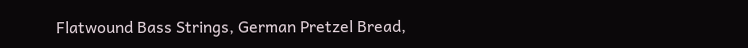Flatwound Bass Strings, German Pretzel Bread,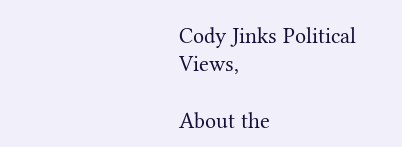Cody Jinks Political Views,

About the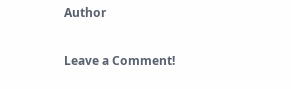Author

Leave a Comment!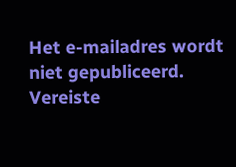Het e-mailadres wordt niet gepubliceerd. Vereiste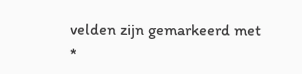velden zijn gemarkeerd met *